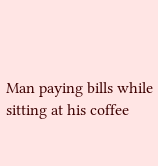Man paying bills while sitting at his coffee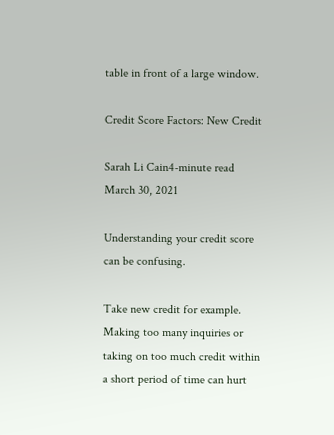table in front of a large window.

Credit Score Factors: New Credit

Sarah Li Cain4-minute read
March 30, 2021

Understanding your credit score can be confusing.

Take new credit for example. Making too many inquiries or taking on too much credit within a short period of time can hurt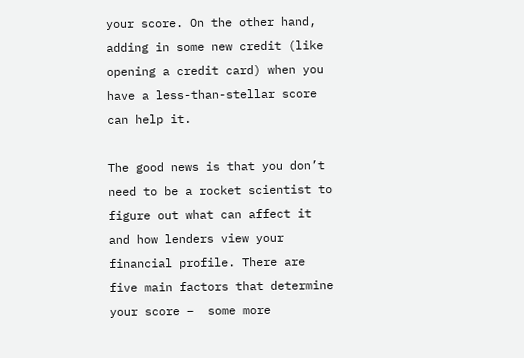your score. On the other hand, adding in some new credit (like opening a credit card) when you have a less-than-stellar score can help it.

The good news is that you don’t need to be a rocket scientist to figure out what can affect it and how lenders view your financial profile. There are five main factors that determine your score –  some more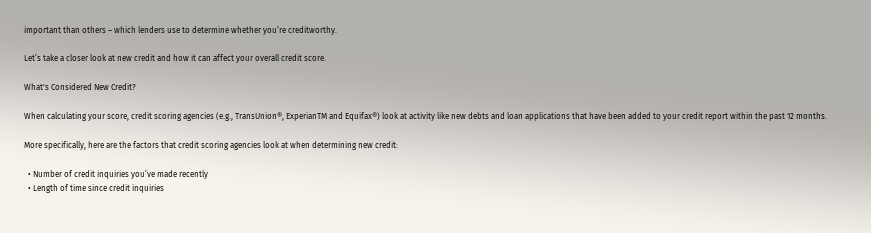important than others – which lenders use to determine whether you’re creditworthy.

Let’s take a closer look at new credit and how it can affect your overall credit score.

What's Considered New Credit?

When calculating your score, credit scoring agencies (e.g., TransUnion®, ExperianTM and Equifax®) look at activity like new debts and loan applications that have been added to your credit report within the past 12 months.

More specifically, here are the factors that credit scoring agencies look at when determining new credit:

  • Number of credit inquiries you’ve made recently
  • Length of time since credit inquiries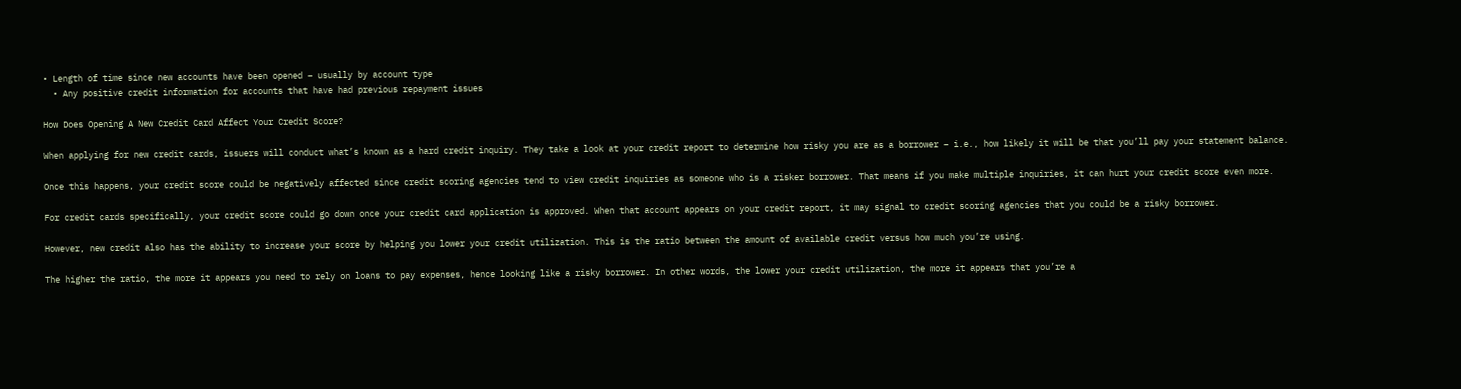• Length of time since new accounts have been opened – usually by account type
  • Any positive credit information for accounts that have had previous repayment issues

How Does Opening A New Credit Card Affect Your Credit Score?

When applying for new credit cards, issuers will conduct what’s known as a hard credit inquiry. They take a look at your credit report to determine how risky you are as a borrower – i.e., how likely it will be that you’ll pay your statement balance.

Once this happens, your credit score could be negatively affected since credit scoring agencies tend to view credit inquiries as someone who is a risker borrower. That means if you make multiple inquiries, it can hurt your credit score even more.

For credit cards specifically, your credit score could go down once your credit card application is approved. When that account appears on your credit report, it may signal to credit scoring agencies that you could be a risky borrower.

However, new credit also has the ability to increase your score by helping you lower your credit utilization. This is the ratio between the amount of available credit versus how much you’re using.

The higher the ratio, the more it appears you need to rely on loans to pay expenses, hence looking like a risky borrower. In other words, the lower your credit utilization, the more it appears that you’re a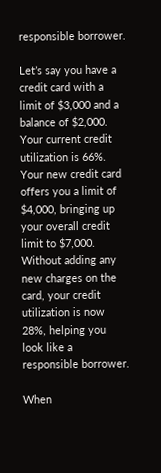responsible borrower.

Let’s say you have a credit card with a limit of $3,000 and a balance of $2,000. Your current credit utilization is 66%. Your new credit card offers you a limit of $4,000, bringing up your overall credit limit to $7,000. Without adding any new charges on the card, your credit utilization is now 28%, helping you look like a responsible borrower.

When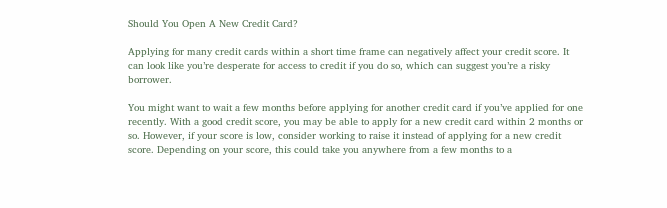Should You Open A New Credit Card?

Applying for many credit cards within a short time frame can negatively affect your credit score. It can look like you’re desperate for access to credit if you do so, which can suggest you’re a risky borrower.

You might want to wait a few months before applying for another credit card if you’ve applied for one recently. With a good credit score, you may be able to apply for a new credit card within 2 months or so. However, if your score is low, consider working to raise it instead of applying for a new credit score. Depending on your score, this could take you anywhere from a few months to a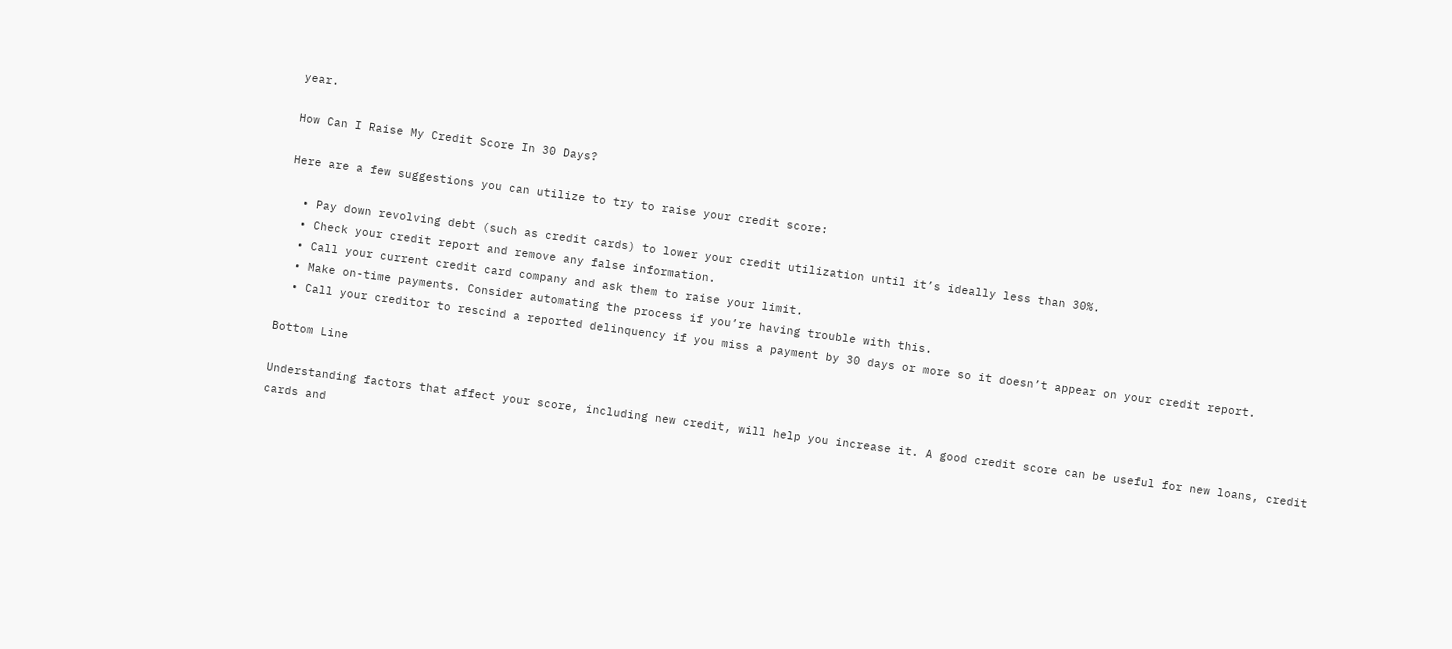year.

How Can I Raise My Credit Score In 30 Days?

Here are a few suggestions you can utilize to try to raise your credit score:

  • Pay down revolving debt (such as credit cards) to lower your credit utilization until it’s ideally less than 30%.
  • Check your credit report and remove any false information.
  • Call your current credit card company and ask them to raise your limit.
  • Make on-time payments. Consider automating the process if you’re having trouble with this.
  • Call your creditor to rescind a reported delinquency if you miss a payment by 30 days or more so it doesn’t appear on your credit report.

Bottom Line

Understanding factors that affect your score, including new credit, will help you increase it. A good credit score can be useful for new loans, credit cards and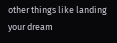other things like landing your dream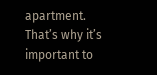apartment. That’s why it’s important to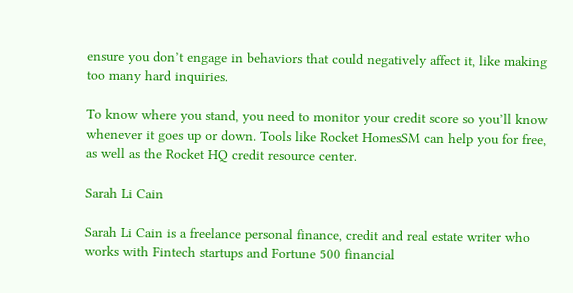ensure you don’t engage in behaviors that could negatively affect it, like making too many hard inquiries.

To know where you stand, you need to monitor your credit score so you’ll know whenever it goes up or down. Tools like Rocket HomesSM can help you for free, as well as the Rocket HQ credit resource center.

Sarah Li Cain

Sarah Li Cain is a freelance personal finance, credit and real estate writer who works with Fintech startups and Fortune 500 financial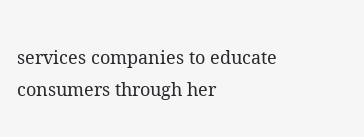services companies to educate consumers through her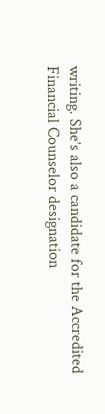writing. She’s also a candidate for the Accredited Financial Counselor designation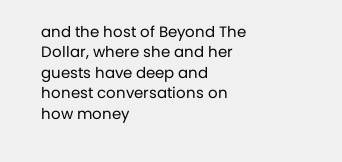and the host of Beyond The Dollar, where she and her guests have deep and honest conversations on how money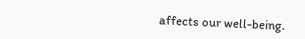affects our well-being.